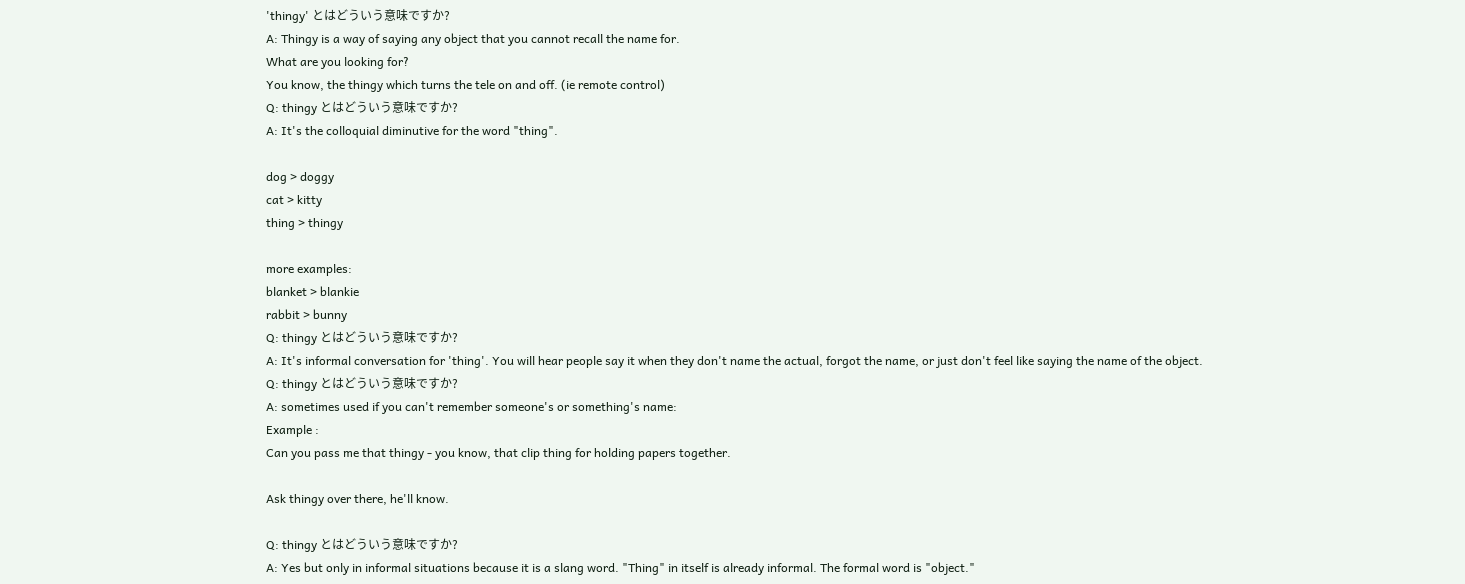'thingy' とはどういう意味ですか?
A: Thingy is a way of saying any object that you cannot recall the name for.
What are you looking for?
You know, the thingy which turns the tele on and off. (ie remote control)
Q: thingy とはどういう意味ですか?
A: It's the colloquial diminutive for the word "thing".

dog > doggy
cat > kitty
thing > thingy

more examples:
blanket > blankie
rabbit > bunny
Q: thingy とはどういう意味ですか?
A: It's informal conversation for 'thing'. You will hear people say it when they don't name the actual, forgot the name, or just don't feel like saying the name of the object.
Q: thingy とはどういう意味ですか?
A: sometimes used if you can't remember someone's or something's name:
Example :
Can you pass me that thingy - you know, that clip thing for holding papers together.

Ask thingy over there, he'll know.

Q: thingy とはどういう意味ですか?
A: Yes but only in informal situations because it is a slang word. "Thing" in itself is already informal. The formal word is "object."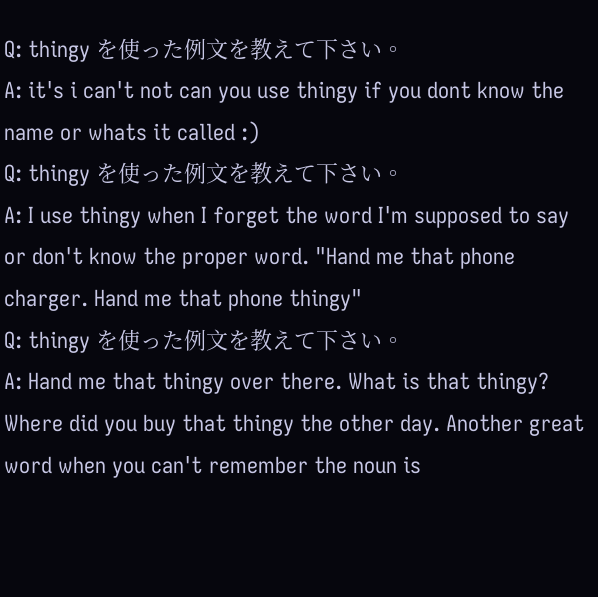Q: thingy を使った例文を教えて下さい。
A: it's i can't not can you use thingy if you dont know the name or whats it called :)
Q: thingy を使った例文を教えて下さい。
A: I use thingy when I forget the word I'm supposed to say or don't know the proper word. "Hand me that phone charger. Hand me that phone thingy"
Q: thingy を使った例文を教えて下さい。
A: Hand me that thingy over there. What is that thingy? Where did you buy that thingy the other day. Another great word when you can't remember the noun is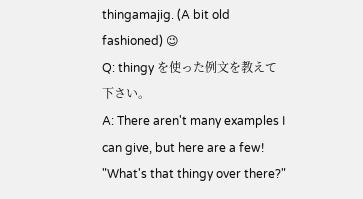thingamajig. (A bit old fashioned) 😉
Q: thingy を使った例文を教えて下さい。
A: There aren't many examples I can give, but here are a few!
"What's that thingy over there?"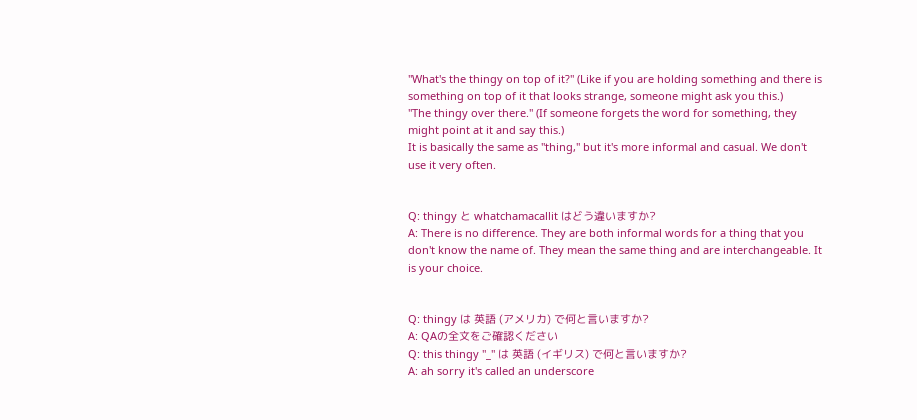"What's the thingy on top of it?" (Like if you are holding something and there is something on top of it that looks strange, someone might ask you this.)
"The thingy over there." (If someone forgets the word for something, they might point at it and say this.)
It is basically the same as "thing," but it's more informal and casual. We don't use it very often.


Q: thingy と whatchamacallit はどう違いますか?
A: There is no difference. They are both informal words for a thing that you don't know the name of. They mean the same thing and are interchangeable. It is your choice.


Q: thingy は 英語 (アメリカ) で何と言いますか?
A: QAの全文をご確認ください
Q: this thingy "_" は 英語 (イギリス) で何と言いますか?
A: ah sorry it's called an underscore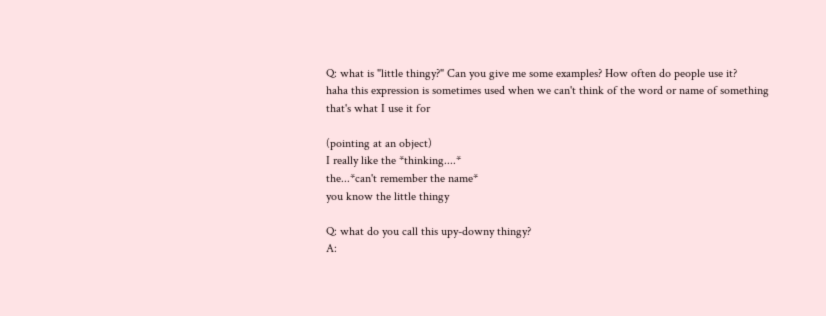Q: what is "little thingy?" Can you give me some examples? How often do people use it?
haha this expression is sometimes used when we can't think of the word or name of something
that's what I use it for

(pointing at an object)
I really like the *thinking....*
the...*can't remember the name*
you know the little thingy

Q: what do you call this upy-downy thingy?
A: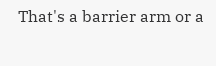That's a barrier arm or a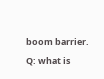boom barrier.
Q: what is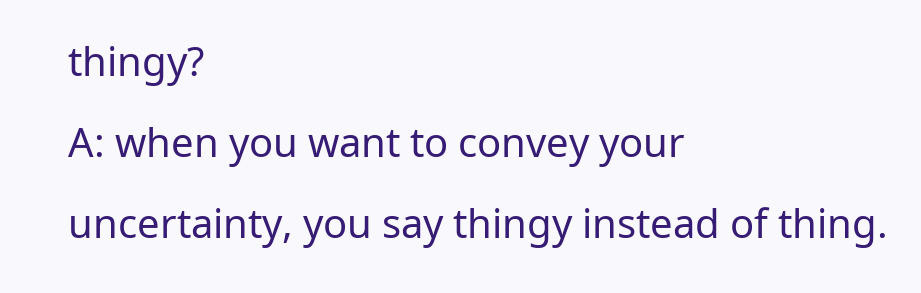thingy?
A: when you want to convey your uncertainty, you say thingy instead of thing.